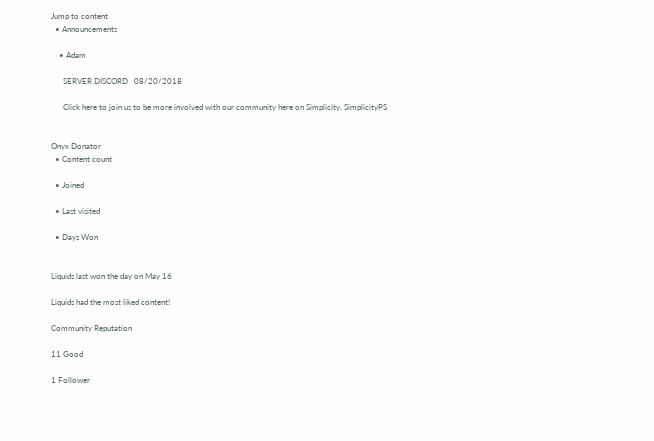Jump to content
  • Announcements

    • Adam

      SERVER DISCORD   08/20/2018

      Click here to join us to be more involved with our community here on Simplicity. SimplicityPS


Onyx Donator
  • Content count

  • Joined

  • Last visited

  • Days Won


Liquids last won the day on May 16

Liquids had the most liked content!

Community Reputation

11 Good

1 Follower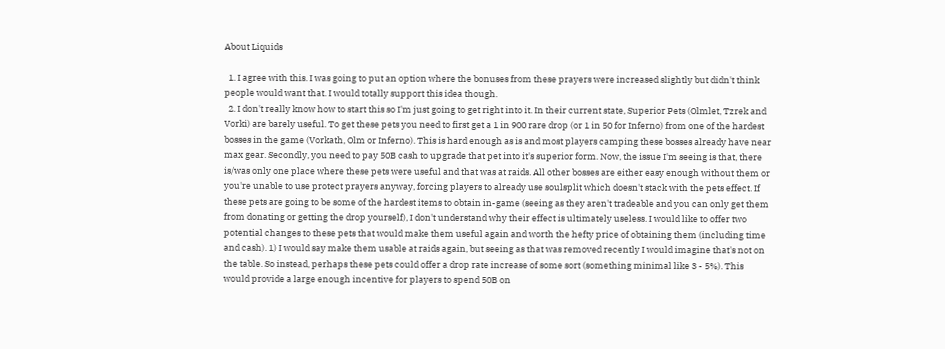About Liquids

  1. I agree with this. I was going to put an option where the bonuses from these prayers were increased slightly but didn't think people would want that. I would totally support this idea though.
  2. I don't really know how to start this so I'm just going to get right into it. In their current state, Superior Pets (Olmlet, Tzrek and Vorki) are barely useful. To get these pets you need to first get a 1 in 900 rare drop (or 1 in 50 for Inferno) from one of the hardest bosses in the game (Vorkath, Olm or Inferno). This is hard enough as is and most players camping these bosses already have near max gear. Secondly, you need to pay 50B cash to upgrade that pet into it's superior form. Now, the issue I'm seeing is that, there is/was only one place where these pets were useful and that was at raids. All other bosses are either easy enough without them or you're unable to use protect prayers anyway, forcing players to already use soulsplit which doesn't stack with the pets effect. If these pets are going to be some of the hardest items to obtain in-game (seeing as they aren't tradeable and you can only get them from donating or getting the drop yourself), I don't understand why their effect is ultimately useless. I would like to offer two potential changes to these pets that would make them useful again and worth the hefty price of obtaining them (including time and cash). 1) I would say make them usable at raids again, but seeing as that was removed recently I would imagine that's not on the table. So instead, perhaps these pets could offer a drop rate increase of some sort (something minimal like 3 - 5%). This would provide a large enough incentive for players to spend 50B on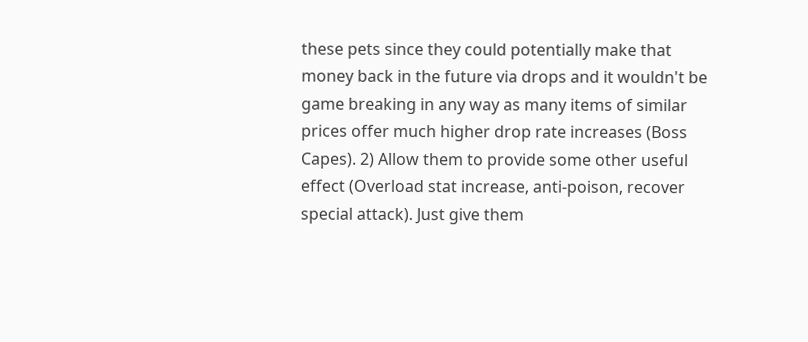these pets since they could potentially make that money back in the future via drops and it wouldn't be game breaking in any way as many items of similar prices offer much higher drop rate increases (Boss Capes). 2) Allow them to provide some other useful effect (Overload stat increase, anti-poison, recover special attack). Just give them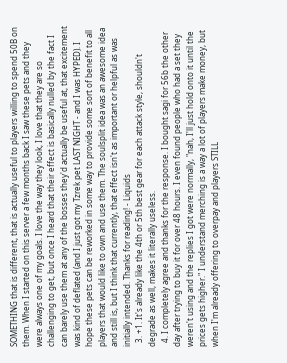SOMETHING that is different, that is actually useful to players willing to spend 50B on them. When I started on this server a few months back I saw these pets and they were always one of my goals. I love the way they look, I love that they are so challenging to get, but once I heard that their effect is basically nulled by the fact I can barely use them at any of the bosses they'd actually be useful at, that excitement was kind of deflated (and I just got my Tzrek pet LAST NIGHT - and I was HYPED). I hope these pets can be reworked in some way to provide some sort of benefit to all players that would like to own and use them. The soulsplit idea was an awesome idea and still is, but I think that currently, that effect isn't as important or helpful as was initially intended. Thanks for reading! - Liquids
  3. +1. It's already like the 4th or 5th best gear for each attack style, shouldn't degrade as well, makes it literally useless.
  4. I completely agree and thanks for the response. I bought sagi for 56b the other day after trying to buy it for over 48 hours. I even found people who had a set they weren't using and the replies I got were normally, "nah, I'll just hold onto it until the prices gets higher." I understand merching is a way a lot of players make money, but when I'm already offering to overpay and players STILL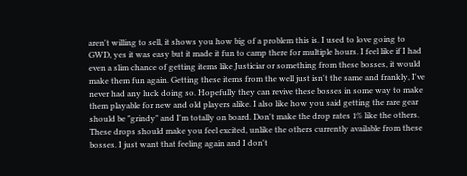aren't willing to sell, it shows you how big of a problem this is. I used to love going to GWD, yes it was easy but it made it fun to camp there for multiple hours. I feel like if I had even a slim chance of getting items like Justiciar or something from these bosses, it would make them fun again. Getting these items from the well just isn't the same and frankly, I've never had any luck doing so. Hopefully they can revive these bosses in some way to make them playable for new and old players alike. I also like how you said getting the rare gear should be "grindy" and I'm totally on board. Don't make the drop rates 1% like the others. These drops should make you feel excited, unlike the others currently available from these bosses. I just want that feeling again and I don't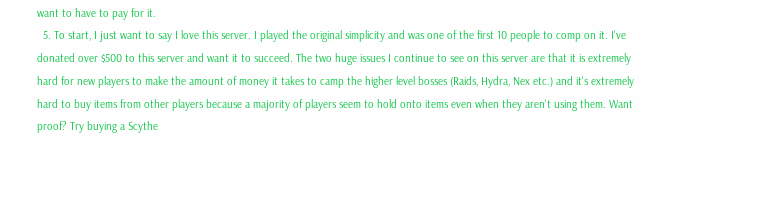want to have to pay for it.
  5. To start, I just want to say I love this server. I played the original simplicity and was one of the first 10 people to comp on it. I've donated over $500 to this server and want it to succeed. The two huge issues I continue to see on this server are that it is extremely hard for new players to make the amount of money it takes to camp the higher level bosses (Raids, Hydra, Nex etc.) and it's extremely hard to buy items from other players because a majority of players seem to hold onto items even when they aren't using them. Want proof? Try buying a Scythe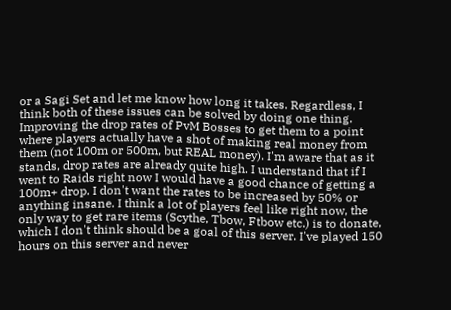or a Sagi Set and let me know how long it takes. Regardless, I think both of these issues can be solved by doing one thing. Improving the drop rates of PvM Bosses to get them to a point where players actually have a shot of making real money from them (not 100m or 500m, but REAL money). I'm aware that as it stands, drop rates are already quite high. I understand that if I went to Raids right now I would have a good chance of getting a 100m+ drop. I don't want the rates to be increased by 50% or anything insane. I think a lot of players feel like right now, the only way to get rare items (Scythe, Tbow, Ftbow etc.) is to donate, which I don't think should be a goal of this server. I've played 150 hours on this server and never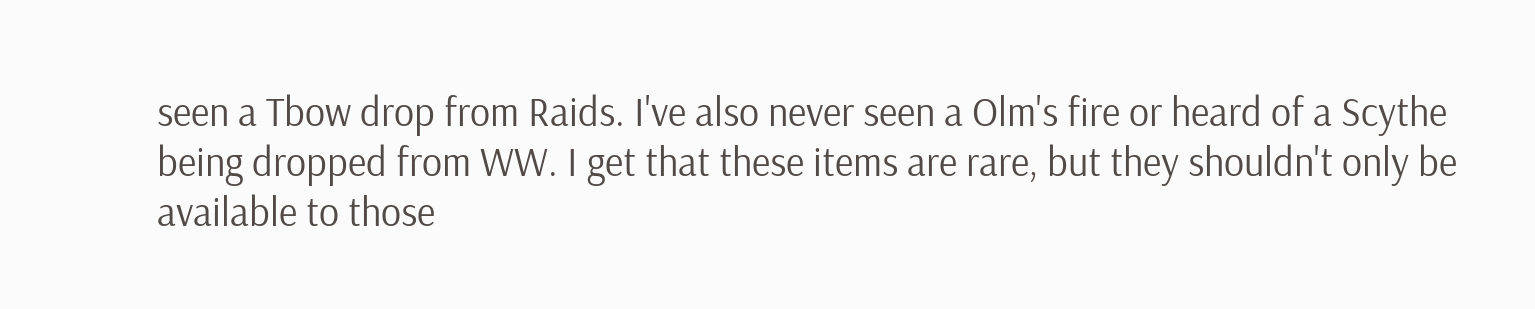seen a Tbow drop from Raids. I've also never seen a Olm's fire or heard of a Scythe being dropped from WW. I get that these items are rare, but they shouldn't only be available to those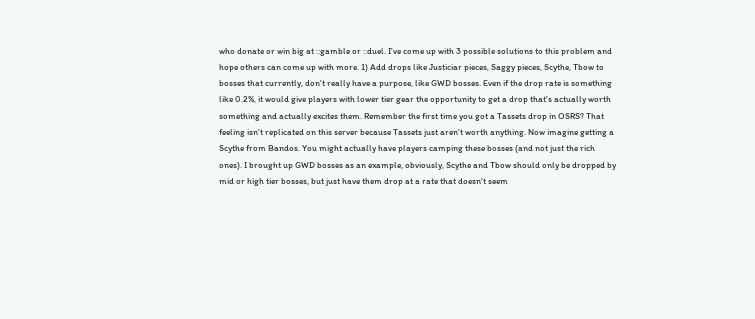who donate or win big at ::gamble or ::duel. I've come up with 3 possible solutions to this problem and hope others can come up with more. 1) Add drops like Justiciar pieces, Saggy pieces, Scythe, Tbow to bosses that currently, don't really have a purpose, like GWD bosses. Even if the drop rate is something like 0.2%, it would give players with lower tier gear the opportunity to get a drop that's actually worth something and actually excites them. Remember the first time you got a Tassets drop in OSRS? That feeling isn't replicated on this server because Tassets just aren't worth anything. Now imagine getting a Scythe from Bandos. You might actually have players camping these bosses (and not just the rich ones). I brought up GWD bosses as an example, obviously, Scythe and Tbow should only be dropped by mid or high tier bosses, but just have them drop at a rate that doesn't seem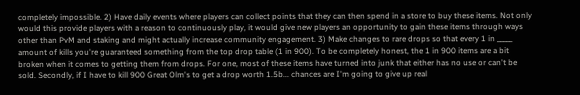completely impossible. 2) Have daily events where players can collect points that they can then spend in a store to buy these items. Not only would this provide players with a reason to continuously play, it would give new players an opportunity to gain these items through ways other than PvM and staking and might actually increase community engagement. 3) Make changes to rare drops so that every 1 in _____ amount of kills you're guaranteed something from the top drop table (1 in 900). To be completely honest, the 1 in 900 items are a bit broken when it comes to getting them from drops. For one, most of these items have turned into junk that either has no use or can't be sold. Secondly, if I have to kill 900 Great Olm's to get a drop worth 1.5b... chances are I'm going to give up real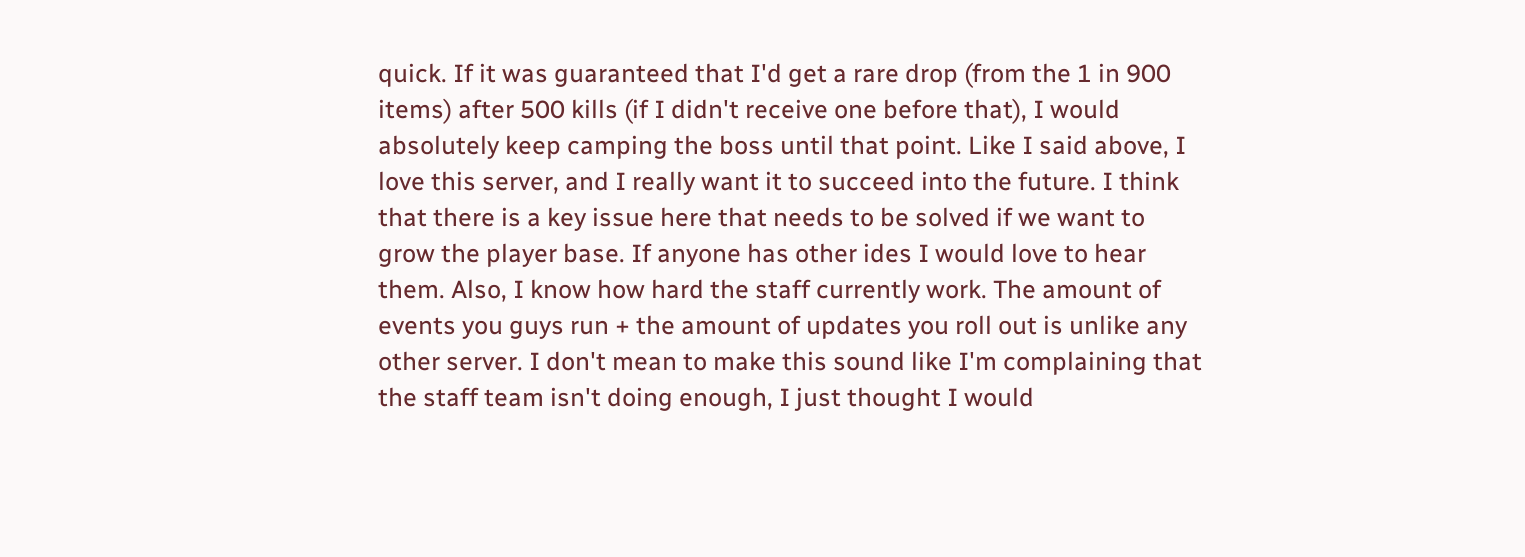quick. If it was guaranteed that I'd get a rare drop (from the 1 in 900 items) after 500 kills (if I didn't receive one before that), I would absolutely keep camping the boss until that point. Like I said above, I love this server, and I really want it to succeed into the future. I think that there is a key issue here that needs to be solved if we want to grow the player base. If anyone has other ides I would love to hear them. Also, I know how hard the staff currently work. The amount of events you guys run + the amount of updates you roll out is unlike any other server. I don't mean to make this sound like I'm complaining that the staff team isn't doing enough, I just thought I would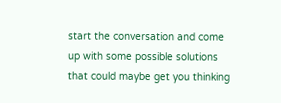start the conversation and come up with some possible solutions that could maybe get you thinking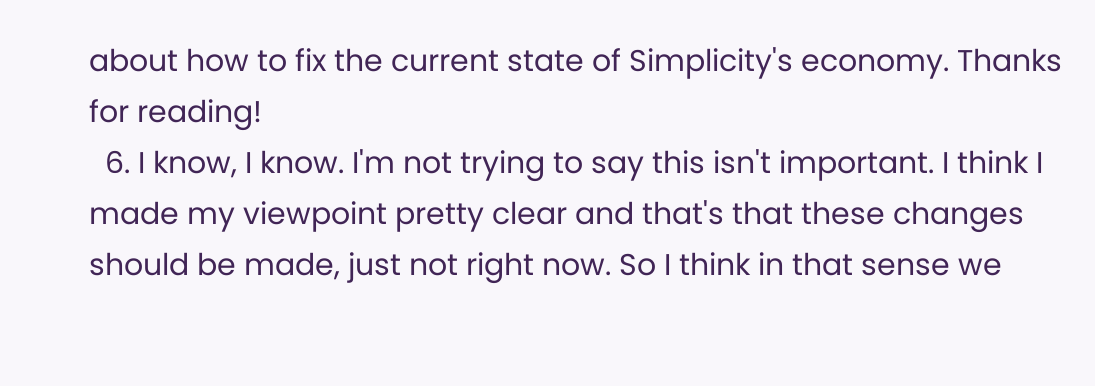about how to fix the current state of Simplicity's economy. Thanks for reading!
  6. I know, I know. I'm not trying to say this isn't important. I think I made my viewpoint pretty clear and that's that these changes should be made, just not right now. So I think in that sense we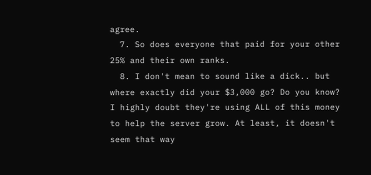agree.
  7. So does everyone that paid for your other 25% and their own ranks.
  8. I don't mean to sound like a dick.. but where exactly did your $3,000 go? Do you know? I highly doubt they're using ALL of this money to help the server grow. At least, it doesn't seem that way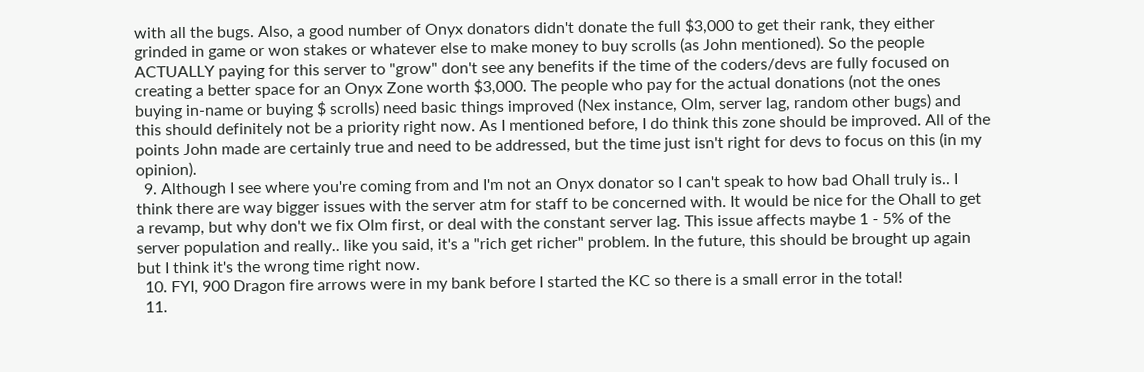with all the bugs. Also, a good number of Onyx donators didn't donate the full $3,000 to get their rank, they either grinded in game or won stakes or whatever else to make money to buy scrolls (as John mentioned). So the people ACTUALLY paying for this server to "grow" don't see any benefits if the time of the coders/devs are fully focused on creating a better space for an Onyx Zone worth $3,000. The people who pay for the actual donations (not the ones buying in-name or buying $ scrolls) need basic things improved (Nex instance, Olm, server lag, random other bugs) and this should definitely not be a priority right now. As I mentioned before, I do think this zone should be improved. All of the points John made are certainly true and need to be addressed, but the time just isn't right for devs to focus on this (in my opinion).
  9. Although I see where you're coming from and I'm not an Onyx donator so I can't speak to how bad Ohall truly is.. I think there are way bigger issues with the server atm for staff to be concerned with. It would be nice for the Ohall to get a revamp, but why don't we fix Olm first, or deal with the constant server lag. This issue affects maybe 1 - 5% of the server population and really.. like you said, it's a "rich get richer" problem. In the future, this should be brought up again but I think it's the wrong time right now.
  10. FYI, 900 Dragon fire arrows were in my bank before I started the KC so there is a small error in the total!
  11.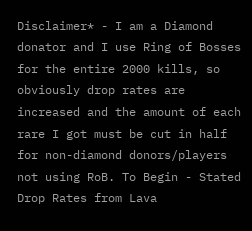Disclaimer* - I am a Diamond donator and I use Ring of Bosses for the entire 2000 kills, so obviously drop rates are increased and the amount of each rare I got must be cut in half for non-diamond donors/players not using RoB. To Begin - Stated Drop Rates from Lava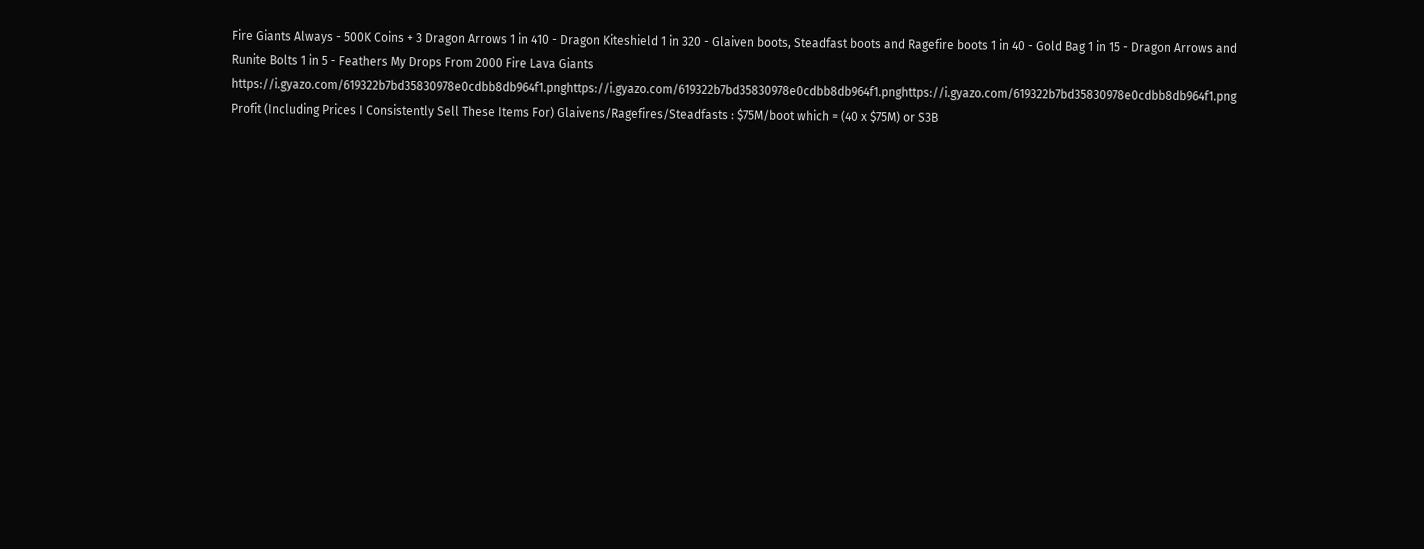Fire Giants Always - 500K Coins + 3 Dragon Arrows 1 in 410 - Dragon Kiteshield 1 in 320 - Glaiven boots, Steadfast boots and Ragefire boots 1 in 40 - Gold Bag 1 in 15 - Dragon Arrows and Runite Bolts 1 in 5 - Feathers My Drops From 2000 Fire Lava Giants https://i.gyazo.com/619322b7bd35830978e0cdbb8db964f1.pnghttps://i.gyazo.com/619322b7bd35830978e0cdbb8db964f1.pnghttps://i.gyazo.com/619322b7bd35830978e0cdbb8db964f1.png Profit (Including Prices I Consistently Sell These Items For) Glaivens/Ragefires/Steadfasts : $75M/boot which = (40 x $75M) or S3B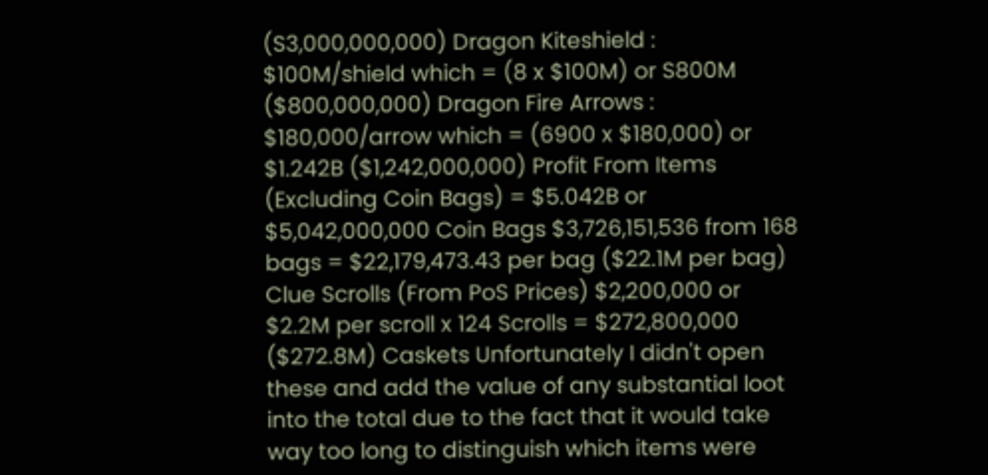(S3,000,000,000) Dragon Kiteshield : $100M/shield which = (8 x $100M) or S800M ($800,000,000) Dragon Fire Arrows : $180,000/arrow which = (6900 x $180,000) or $1.242B ($1,242,000,000) Profit From Items (Excluding Coin Bags) = $5.042B or $5,042,000,000 Coin Bags $3,726,151,536 from 168 bags = $22,179,473.43 per bag ($22.1M per bag) Clue Scrolls (From PoS Prices) $2,200,000 or $2.2M per scroll x 124 Scrolls = $272,800,000 ($272.8M) Caskets Unfortunately I didn't open these and add the value of any substantial loot into the total due to the fact that it would take way too long to distinguish which items were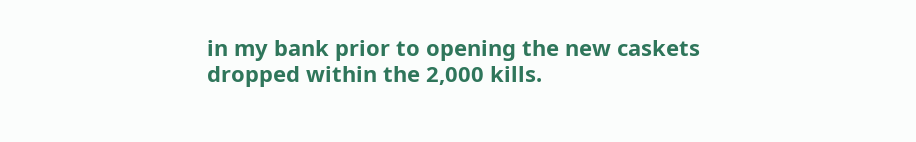in my bank prior to opening the new caskets dropped within the 2,000 kills.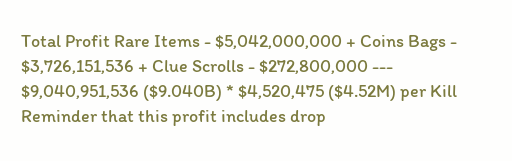Total Profit Rare Items - $5,042,000,000 + Coins Bags - $3,726,151,536 + Clue Scrolls - $272,800,000 --- $9,040,951,536 ($9.040B) * $4,520,475 ($4.52M) per Kill Reminder that this profit includes drop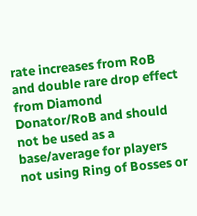rate increases from RoB and double rare drop effect from Diamond Donator/RoB and should not be used as a base/average for players not using Ring of Bosses or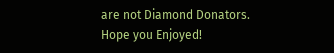are not Diamond Donators. Hope you Enjoyed!